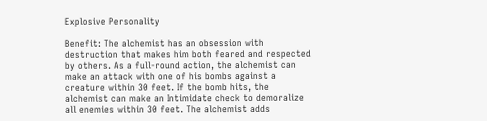Explosive Personality

Benefit: The alchemist has an obsession with destruction that makes him both feared and respected by others. As a full-round action, the alchemist can make an attack with one of his bombs against a creature within 30 feet. If the bomb hits, the alchemist can make an Intimidate check to demoralize all enemies within 30 feet. The alchemist adds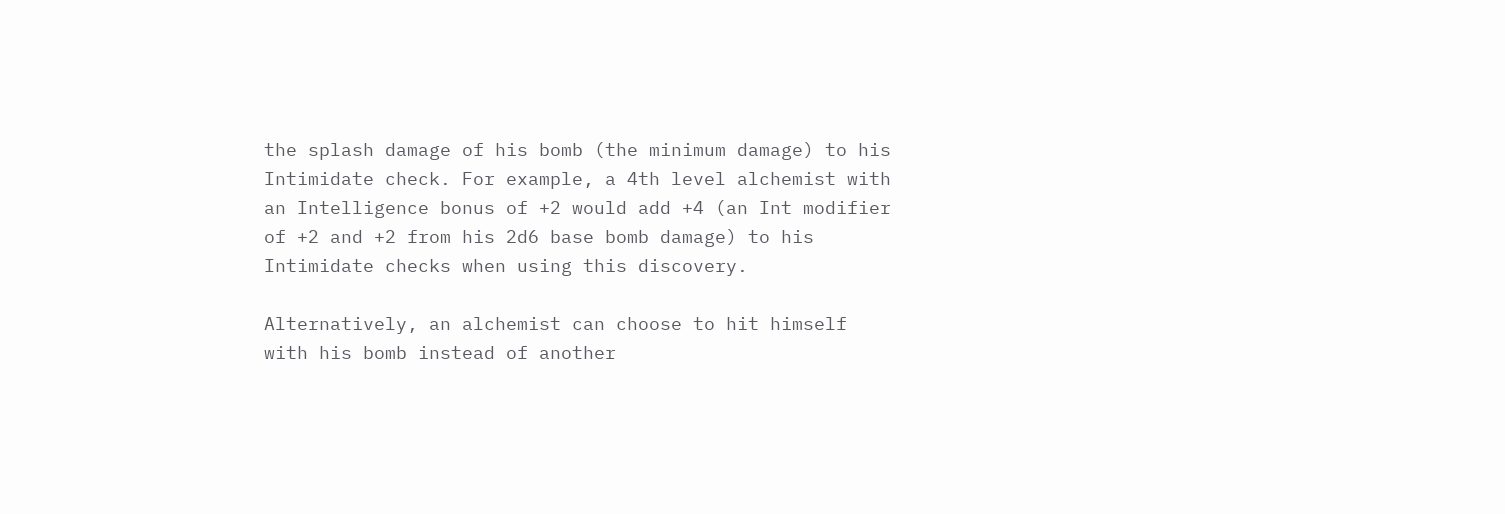the splash damage of his bomb (the minimum damage) to his Intimidate check. For example, a 4th level alchemist with an Intelligence bonus of +2 would add +4 (an Int modifier of +2 and +2 from his 2d6 base bomb damage) to his Intimidate checks when using this discovery.

Alternatively, an alchemist can choose to hit himself with his bomb instead of another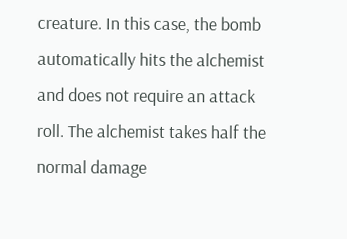creature. In this case, the bomb automatically hits the alchemist and does not require an attack roll. The alchemist takes half the normal damage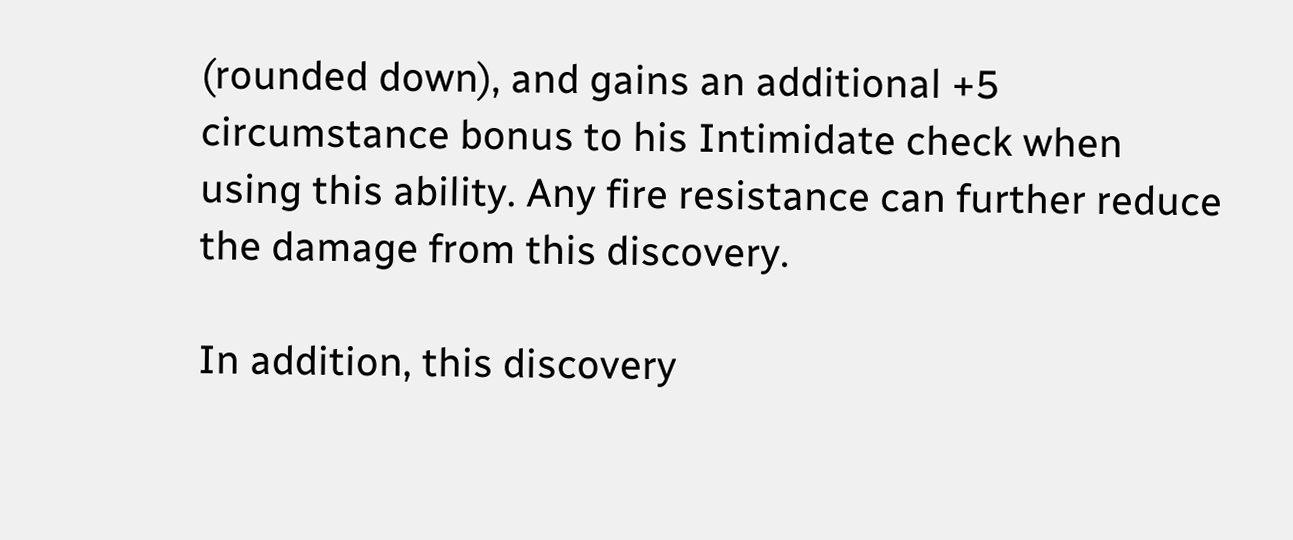(rounded down), and gains an additional +5 circumstance bonus to his Intimidate check when using this ability. Any fire resistance can further reduce the damage from this discovery.

In addition, this discovery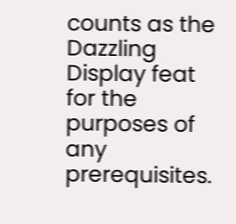counts as the Dazzling Display feat for the purposes of any prerequisites.